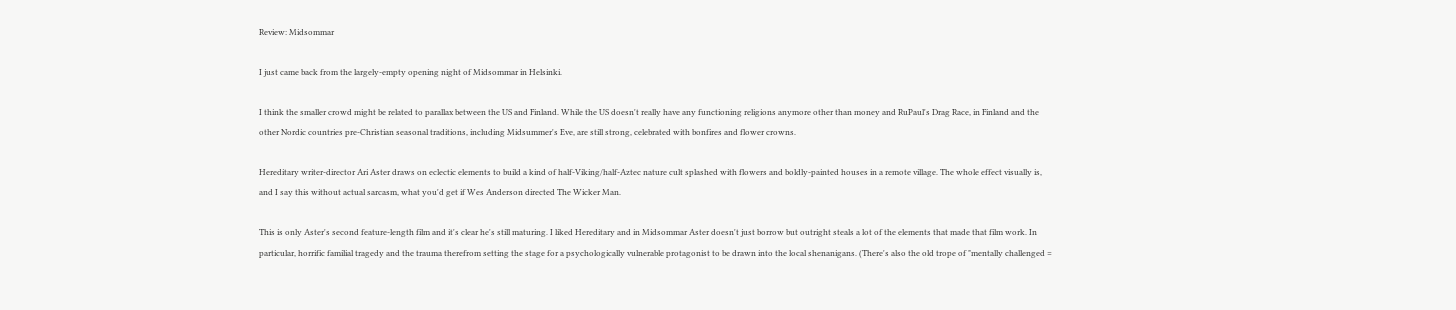Review: Midsommar

I just came back from the largely-empty opening night of Midsommar in Helsinki.

I think the smaller crowd might be related to parallax between the US and Finland. While the US doesn't really have any functioning religions anymore other than money and RuPaul's Drag Race, in Finland and the other Nordic countries pre-Christian seasonal traditions, including Midsummer's Eve, are still strong, celebrated with bonfires and flower crowns.

Hereditary writer-director Ari Aster draws on eclectic elements to build a kind of half-Viking/half-Aztec nature cult splashed with flowers and boldly-painted houses in a remote village. The whole effect visually is, and I say this without actual sarcasm, what you'd get if Wes Anderson directed The Wicker Man.

This is only Aster's second feature-length film and it's clear he's still maturing. I liked Hereditary and in Midsommar Aster doesn't just borrow but outright steals a lot of the elements that made that film work. In particular, horrific familial tragedy and the trauma therefrom setting the stage for a psychologically vulnerable protagonist to be drawn into the local shenanigans. (There's also the old trope of "mentally challenged =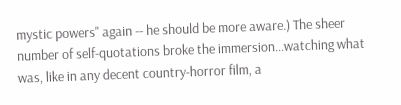mystic powers" again -- he should be more aware.) The sheer number of self-quotations broke the immersion...watching what was, like in any decent country-horror film, a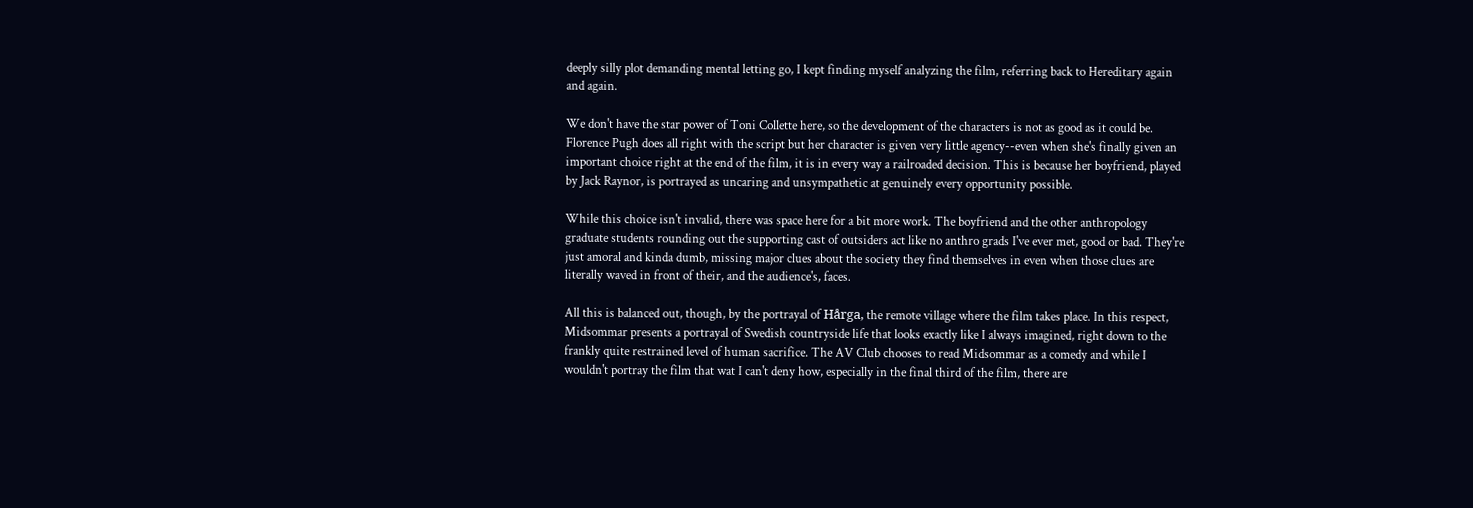deeply silly plot demanding mental letting go, I kept finding myself analyzing the film, referring back to Hereditary again and again.

We don't have the star power of Toni Collette here, so the development of the characters is not as good as it could be. Florence Pugh does all right with the script but her character is given very little agency--even when she's finally given an important choice right at the end of the film, it is in every way a railroaded decision. This is because her boyfriend, played by Jack Raynor, is portrayed as uncaring and unsympathetic at genuinely every opportunity possible.

While this choice isn't invalid, there was space here for a bit more work. The boyfriend and the other anthropology graduate students rounding out the supporting cast of outsiders act like no anthro grads I've ever met, good or bad. They're just amoral and kinda dumb, missing major clues about the society they find themselves in even when those clues are literally waved in front of their, and the audience's, faces.

All this is balanced out, though, by the portrayal of Hårga, the remote village where the film takes place. In this respect, Midsommar presents a portrayal of Swedish countryside life that looks exactly like I always imagined, right down to the frankly quite restrained level of human sacrifice. The AV Club chooses to read Midsommar as a comedy and while I wouldn't portray the film that wat I can't deny how, especially in the final third of the film, there are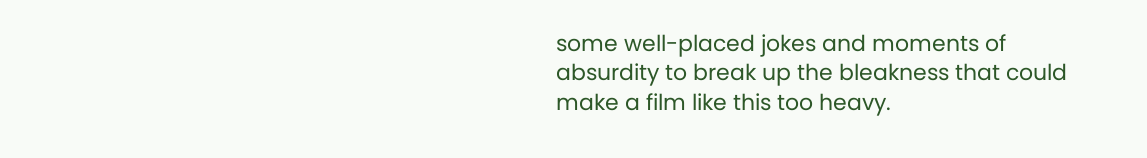some well-placed jokes and moments of absurdity to break up the bleakness that could make a film like this too heavy.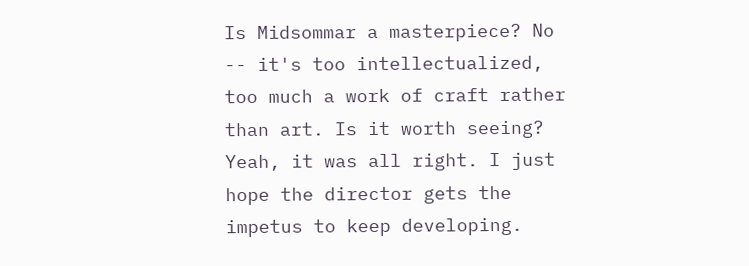Is Midsommar a masterpiece? No -- it's too intellectualized, too much a work of craft rather than art. Is it worth seeing? Yeah, it was all right. I just hope the director gets the impetus to keep developing.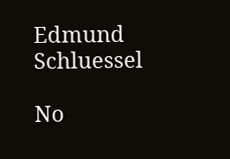Edmund Schluessel

No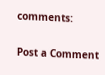comments:

Post a Comment